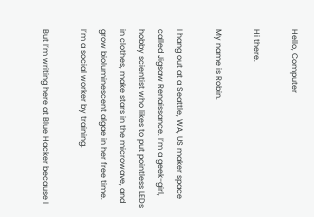Hello, Computer

Hi there.

My name is Robin.

I hang out at a Seattle, WA, US maker space called Jigsaw Renaissance. I’m a geek-girl, hobby scientist who likes to put pointless LEDs in clothes, make stars in the microwave, and grow bioluminescent algae in her free time. I’m a social worker by training.

But I’m writing here at Blue Hacker because I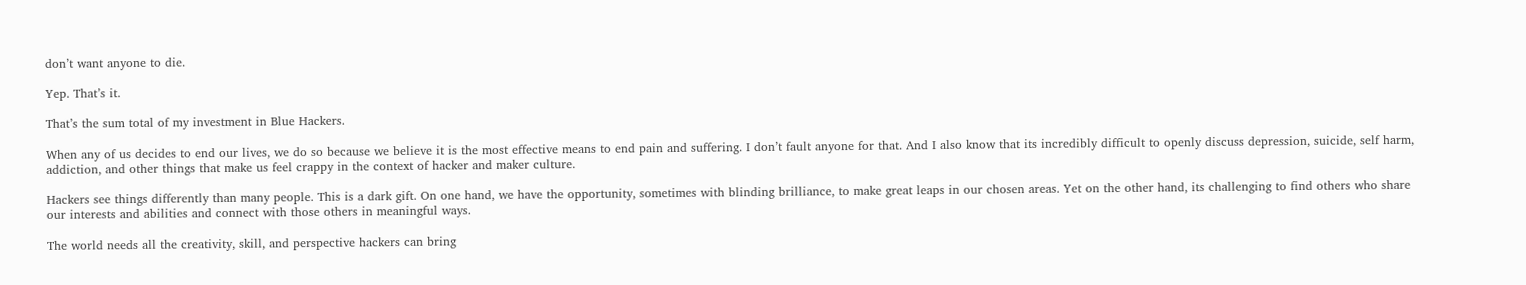don’t want anyone to die.

Yep. That’s it.

That’s the sum total of my investment in Blue Hackers.

When any of us decides to end our lives, we do so because we believe it is the most effective means to end pain and suffering. I don’t fault anyone for that. And I also know that its incredibly difficult to openly discuss depression, suicide, self harm, addiction, and other things that make us feel crappy in the context of hacker and maker culture.

Hackers see things differently than many people. This is a dark gift. On one hand, we have the opportunity, sometimes with blinding brilliance, to make great leaps in our chosen areas. Yet on the other hand, its challenging to find others who share our interests and abilities and connect with those others in meaningful ways.

The world needs all the creativity, skill, and perspective hackers can bring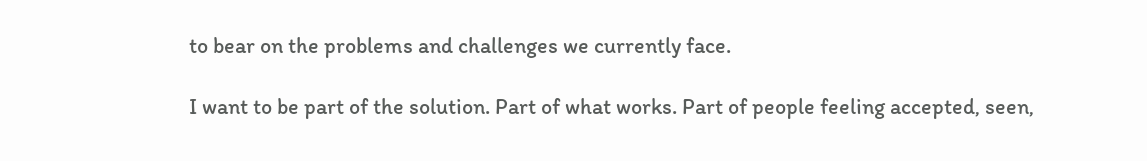to bear on the problems and challenges we currently face.

I want to be part of the solution. Part of what works. Part of people feeling accepted, seen,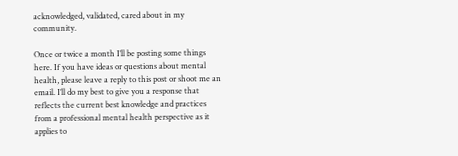acknowledged, validated, cared about in my community.

Once or twice a month I’ll be posting some things here. If you have ideas or questions about mental health, please leave a reply to this post or shoot me an email. I’ll do my best to give you a response that reflects the current best knowledge and practices from a professional mental health perspective as it applies to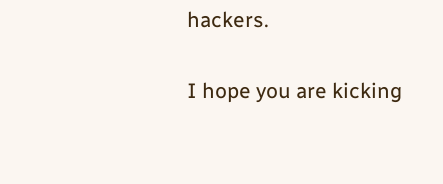hackers.

I hope you are kicking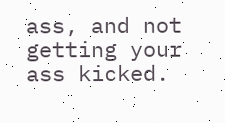ass, and not getting your ass kicked.